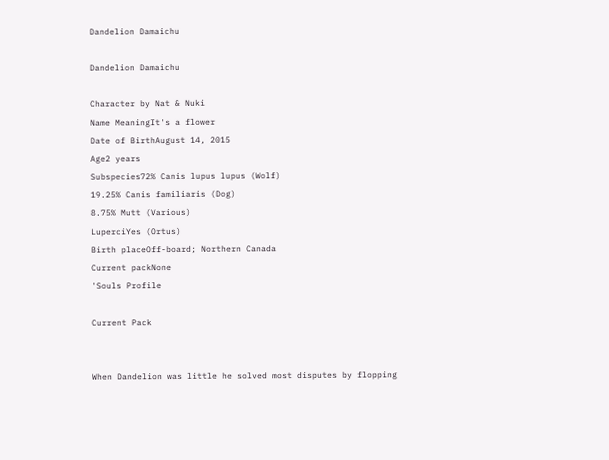Dandelion Damaichu

Dandelion Damaichu

Character by Nat & Nuki
Name MeaningIt's a flower
Date of BirthAugust 14, 2015
Age2 years
Subspecies72% Canis lupus lupus (Wolf)
19.25% Canis familiaris (Dog)
8.75% Mutt (Various)
LuperciYes (Ortus)
Birth placeOff-board; Northern Canada
Current packNone
'Souls Profile

Current Pack


When Dandelion was little he solved most disputes by flopping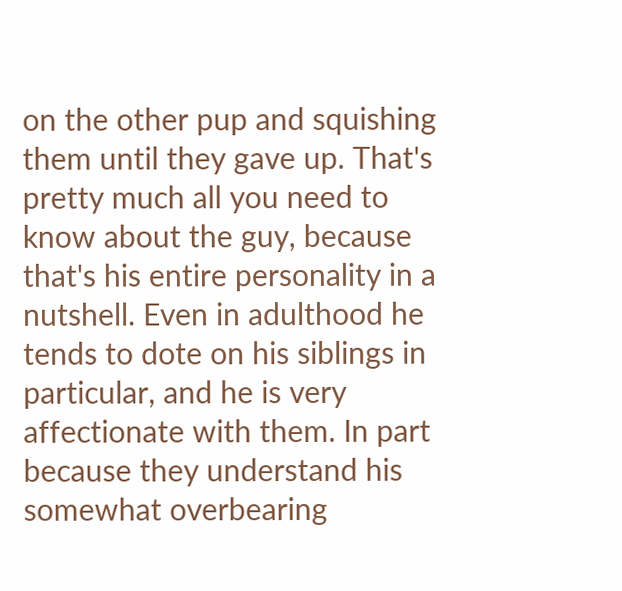on the other pup and squishing them until they gave up. That's pretty much all you need to know about the guy, because that's his entire personality in a nutshell. Even in adulthood he tends to dote on his siblings in particular, and he is very affectionate with them. In part because they understand his somewhat overbearing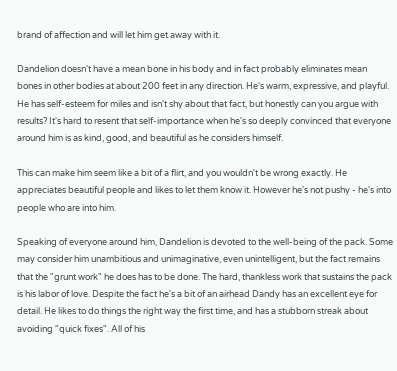brand of affection and will let him get away with it.

Dandelion doesn't have a mean bone in his body and in fact probably eliminates mean bones in other bodies at about 200 feet in any direction. He's warm, expressive, and playful. He has self-esteem for miles and isn't shy about that fact, but honestly can you argue with results? It's hard to resent that self-importance when he's so deeply convinced that everyone around him is as kind, good, and beautiful as he considers himself.

This can make him seem like a bit of a flirt, and you wouldn't be wrong exactly. He appreciates beautiful people and likes to let them know it. However he's not pushy - he's into people who are into him.

Speaking of everyone around him, Dandelion is devoted to the well-being of the pack. Some may consider him unambitious and unimaginative, even unintelligent, but the fact remains that the "grunt work" he does has to be done. The hard, thankless work that sustains the pack is his labor of love. Despite the fact he's a bit of an airhead Dandy has an excellent eye for detail. He likes to do things the right way the first time, and has a stubborn streak about avoiding "quick fixes". All of his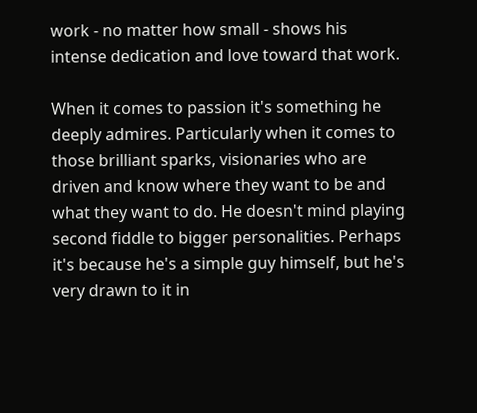work - no matter how small - shows his intense dedication and love toward that work.

When it comes to passion it's something he deeply admires. Particularly when it comes to those brilliant sparks, visionaries who are driven and know where they want to be and what they want to do. He doesn't mind playing second fiddle to bigger personalities. Perhaps it's because he's a simple guy himself, but he's very drawn to it in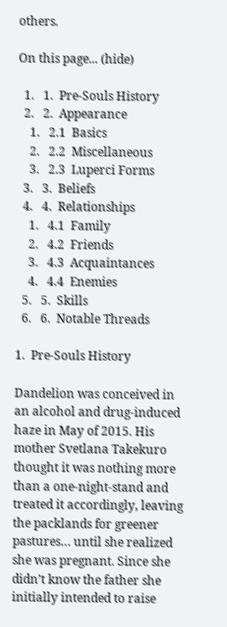others.

On this page... (hide)

  1.   1.  Pre-Souls History
  2.   2.  Appearance
    1.   2.1  Basics
    2.   2.2  Miscellaneous
    3.   2.3  Luperci Forms
  3.   3.  Beliefs
  4.   4.  Relationships
    1.   4.1  Family
    2.   4.2  Friends
    3.   4.3  Acquaintances
    4.   4.4  Enemies
  5.   5.  Skills
  6.   6.  Notable Threads

1.  Pre-Souls History

Dandelion was conceived in an alcohol and drug-induced haze in May of 2015. His mother Svetlana Takekuro thought it was nothing more than a one-night-stand and treated it accordingly, leaving the packlands for greener pastures… until she realized she was pregnant. Since she didn’t know the father she initially intended to raise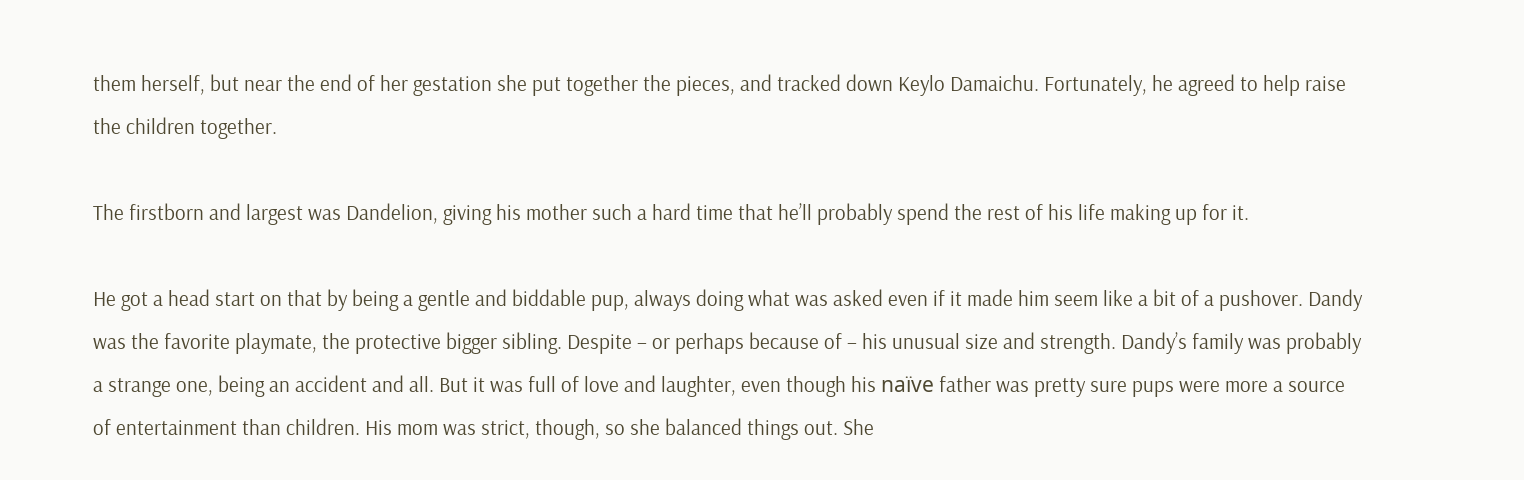them herself, but near the end of her gestation she put together the pieces, and tracked down Keylo Damaichu. Fortunately, he agreed to help raise the children together.

The firstborn and largest was Dandelion, giving his mother such a hard time that he’ll probably spend the rest of his life making up for it.

He got a head start on that by being a gentle and biddable pup, always doing what was asked even if it made him seem like a bit of a pushover. Dandy was the favorite playmate, the protective bigger sibling. Despite – or perhaps because of – his unusual size and strength. Dandy’s family was probably a strange one, being an accident and all. But it was full of love and laughter, even though his naïve father was pretty sure pups were more a source of entertainment than children. His mom was strict, though, so she balanced things out. She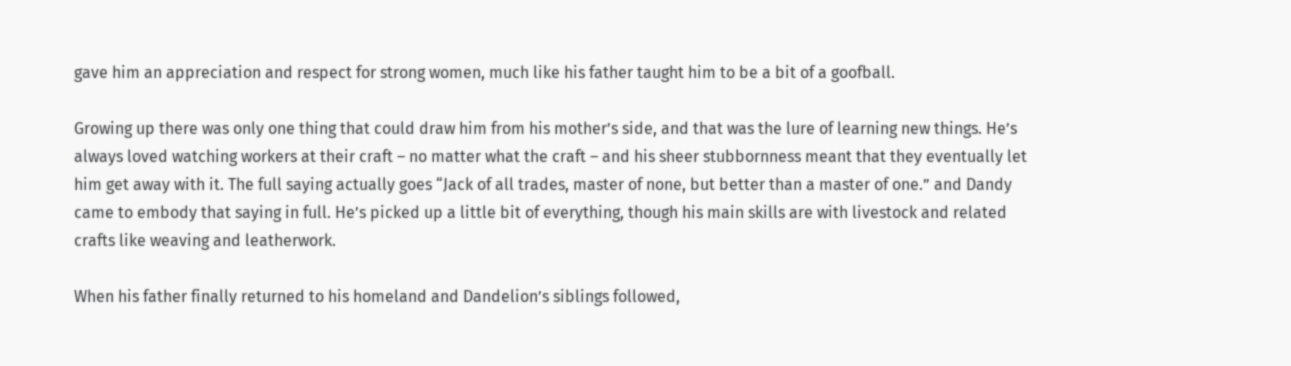gave him an appreciation and respect for strong women, much like his father taught him to be a bit of a goofball.

Growing up there was only one thing that could draw him from his mother’s side, and that was the lure of learning new things. He’s always loved watching workers at their craft – no matter what the craft – and his sheer stubbornness meant that they eventually let him get away with it. The full saying actually goes “Jack of all trades, master of none, but better than a master of one.” and Dandy came to embody that saying in full. He’s picked up a little bit of everything, though his main skills are with livestock and related crafts like weaving and leatherwork.

When his father finally returned to his homeland and Dandelion’s siblings followed,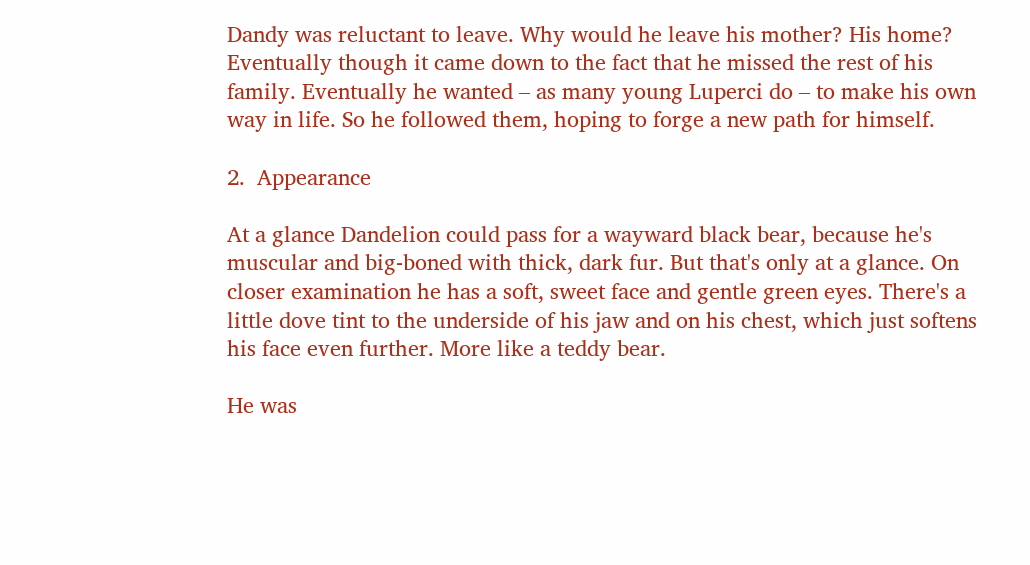Dandy was reluctant to leave. Why would he leave his mother? His home? Eventually though it came down to the fact that he missed the rest of his family. Eventually he wanted – as many young Luperci do – to make his own way in life. So he followed them, hoping to forge a new path for himself.

2.  Appearance

At a glance Dandelion could pass for a wayward black bear, because he's muscular and big-boned with thick, dark fur. But that's only at a glance. On closer examination he has a soft, sweet face and gentle green eyes. There's a little dove tint to the underside of his jaw and on his chest, which just softens his face even further. More like a teddy bear.

He was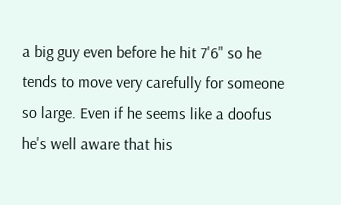a big guy even before he hit 7'6" so he tends to move very carefully for someone so large. Even if he seems like a doofus he's well aware that his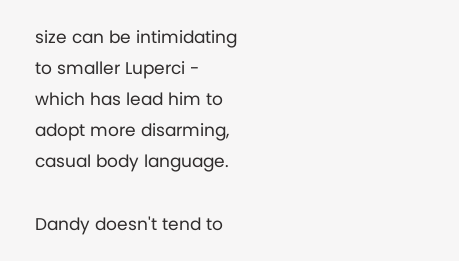size can be intimidating to smaller Luperci - which has lead him to adopt more disarming, casual body language.

Dandy doesn't tend to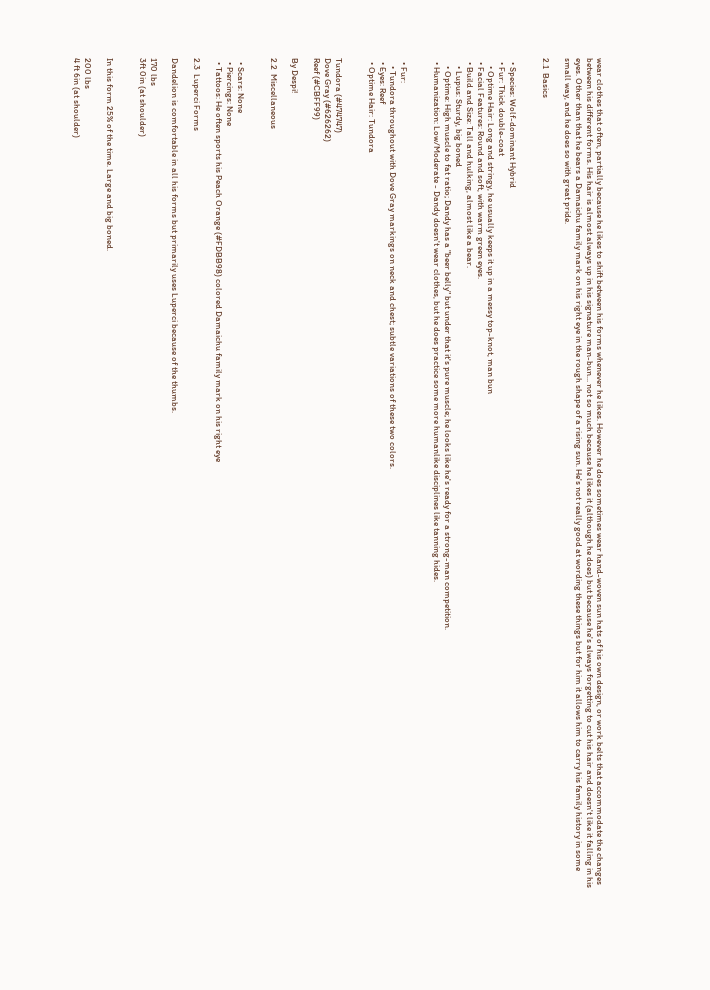wear clothes that often, partially because he likes to shift between his forms whenever he likes. However he does sometimes wear hand-woven sun hats of his own design, or work belts that accommodate the changes between his different forms. His hair is almost always up in his signature man-bun... not so much because he likes it (although he does) but because he's always forgetting to cut his hair and doesn't like it falling in his eyes. Other than that he bears a Damaichu family mark on his right eye in the rough shape of a rising sun. He's not really good at wording these things but for him it allows him to carry his family history in some small way, and he does so with great pride.

2.1  Basics


  • Species: Wolf-dominant Hybrid
  • Fur: Thick double-coat
    • Optime Hair: Long and stringy, he usually keeps it up in a messy top-knot, man bun
  • Facial Features: Round and soft, with warm green eyes.
  • Build and Size: Tall and hulking, almost like a bear.
    • Lupus: Sturdy, big boned
    • Optime: High muscle to fat ratio; Dandy has a "beer belly" but under that it's pure muscle; he looks like he's ready for a strong-man competition.
  • Humanization: Low/Moderate - Dandy doesn't wear clothes, but he does practice some more humanlike disciplines like tanning hides.


  • Fur:
    • Tundora throughout with Dove Gray markings on neck and chest; subtle variations of these two colors.
  • Eyes: Reef
  • Optime Hair: Tundora


Tundora (#474747)
Dove Gray (#626262)
Reef (#CBFF99)

By Despi!

2.2  Miscellaneous


  • Scars: None
  • Piercings: None
  • Tattoos: He often sports his Peach Orange (#FDBB98) colored Damaichu family mark on his right eye

2.3  Luperci Forms

Dandelion is comfortable in all his forms but primarily uses Luperci because of the thumbs.

170 lbs
3ft 0in (at shoulder)


In this form 25% of the time. Large and big boned.

200 lbs
4 ft 6in (at shoulder)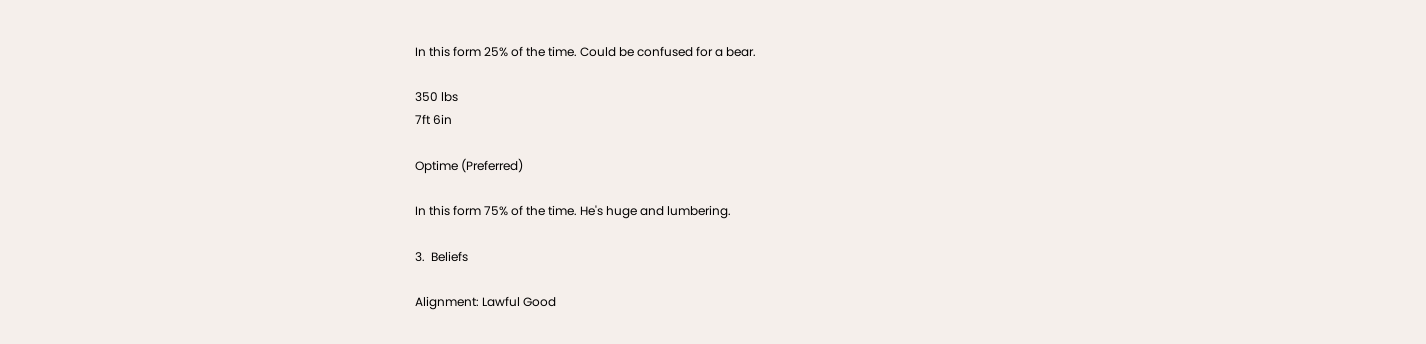In this form 25% of the time. Could be confused for a bear.

350 lbs
7ft 6in

Optime (Preferred)

In this form 75% of the time. He's huge and lumbering.

3.  Beliefs

Alignment: Lawful Good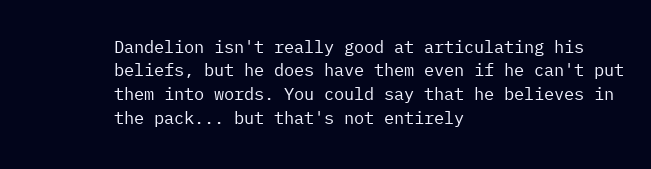Dandelion isn't really good at articulating his beliefs, but he does have them even if he can't put them into words. You could say that he believes in the pack... but that's not entirely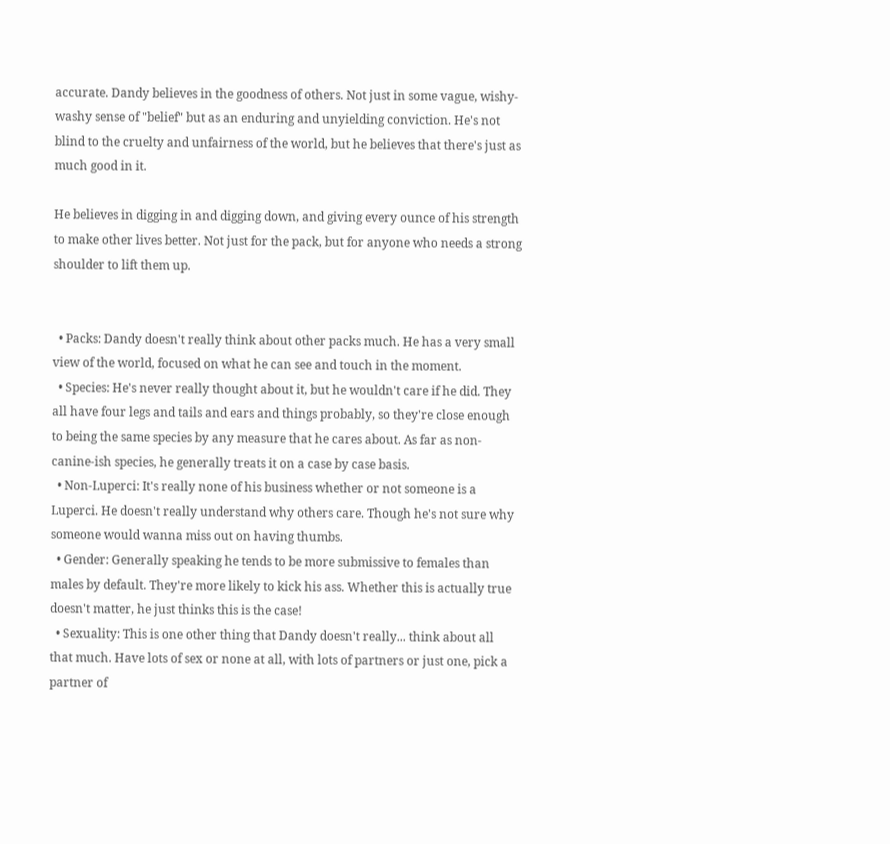accurate. Dandy believes in the goodness of others. Not just in some vague, wishy-washy sense of "belief" but as an enduring and unyielding conviction. He's not blind to the cruelty and unfairness of the world, but he believes that there's just as much good in it.

He believes in digging in and digging down, and giving every ounce of his strength to make other lives better. Not just for the pack, but for anyone who needs a strong shoulder to lift them up.


  • Packs: Dandy doesn't really think about other packs much. He has a very small view of the world, focused on what he can see and touch in the moment.
  • Species: He's never really thought about it, but he wouldn't care if he did. They all have four legs and tails and ears and things probably, so they're close enough to being the same species by any measure that he cares about. As far as non-canine-ish species, he generally treats it on a case by case basis.
  • Non-Luperci: It's really none of his business whether or not someone is a Luperci. He doesn't really understand why others care. Though he's not sure why someone would wanna miss out on having thumbs.
  • Gender: Generally speaking he tends to be more submissive to females than males by default. They're more likely to kick his ass. Whether this is actually true doesn't matter, he just thinks this is the case!
  • Sexuality: This is one other thing that Dandy doesn't really... think about all that much. Have lots of sex or none at all, with lots of partners or just one, pick a partner of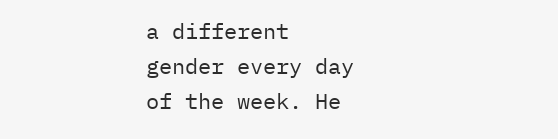a different gender every day of the week. He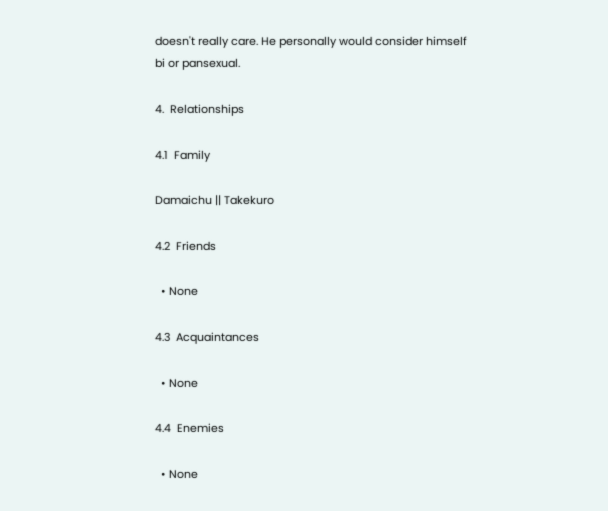doesn't really care. He personally would consider himself bi or pansexual.

4.  Relationships

4.1  Family

Damaichu || Takekuro

4.2  Friends

  • None

4.3  Acquaintances

  • None

4.4  Enemies

  • None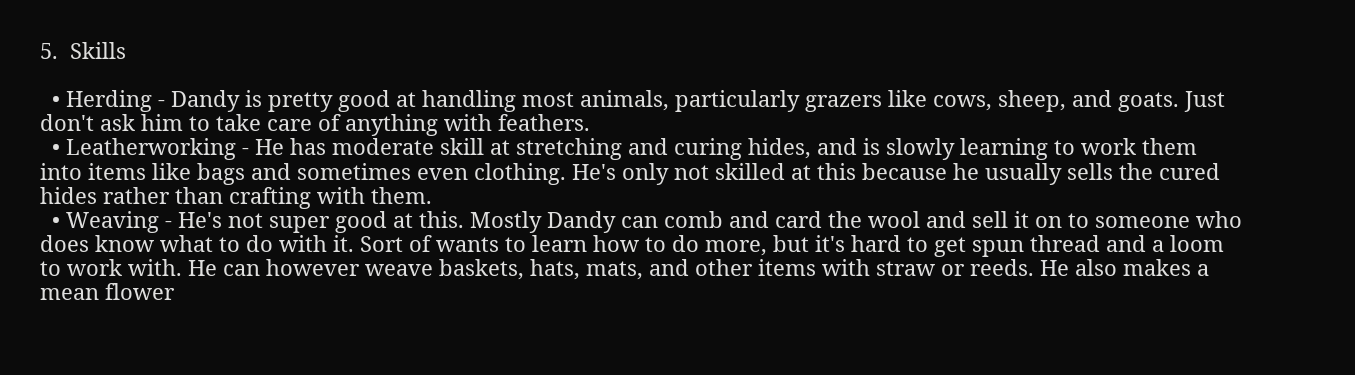5.  Skills

  • Herding - Dandy is pretty good at handling most animals, particularly grazers like cows, sheep, and goats. Just don't ask him to take care of anything with feathers.
  • Leatherworking - He has moderate skill at stretching and curing hides, and is slowly learning to work them into items like bags and sometimes even clothing. He's only not skilled at this because he usually sells the cured hides rather than crafting with them.
  • Weaving - He's not super good at this. Mostly Dandy can comb and card the wool and sell it on to someone who does know what to do with it. Sort of wants to learn how to do more, but it's hard to get spun thread and a loom to work with. He can however weave baskets, hats, mats, and other items with straw or reeds. He also makes a mean flower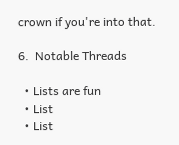crown if you're into that.

6.  Notable Threads

  • Lists are fun
  • List
  • List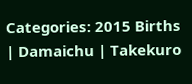Categories: 2015 Births | Damaichu | Takekuro